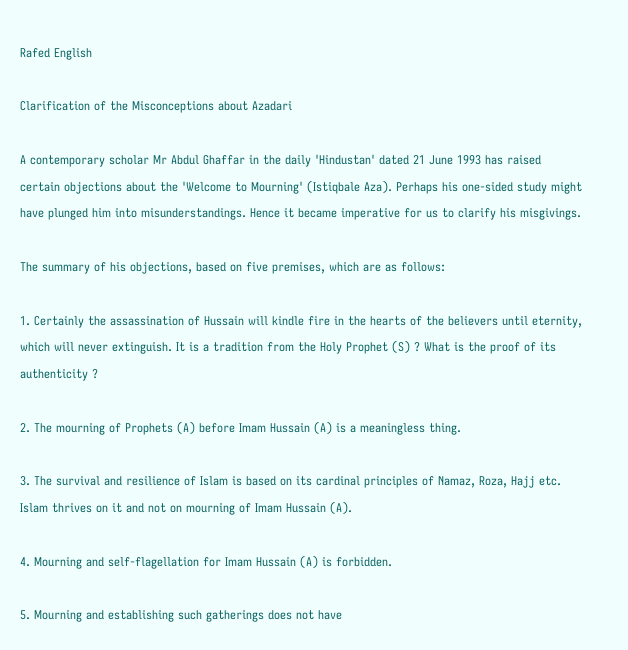Rafed English

Clarification of the Misconceptions about Azadari

A contemporary scholar Mr Abdul Ghaffar in the daily 'Hindustan' dated 21 June 1993 has raised certain objections about the 'Welcome to Mourning' (Istiqbale Aza). Perhaps his one-sided study might have plunged him into misunderstandings. Hence it became imperative for us to clarify his misgivings.

The summary of his objections, based on five premises, which are as follows:

1. Certainly the assassination of Hussain will kindle fire in the hearts of the believers until eternity, which will never extinguish. It is a tradition from the Holy Prophet (S) ? What is the proof of its authenticity ?

2. The mourning of Prophets (A) before Imam Hussain (A) is a meaningless thing.

3. The survival and resilience of Islam is based on its cardinal principles of Namaz, Roza, Hajj etc. Islam thrives on it and not on mourning of Imam Hussain (A).

4. Mourning and self-flagellation for Imam Hussain (A) is forbidden.

5. Mourning and establishing such gatherings does not have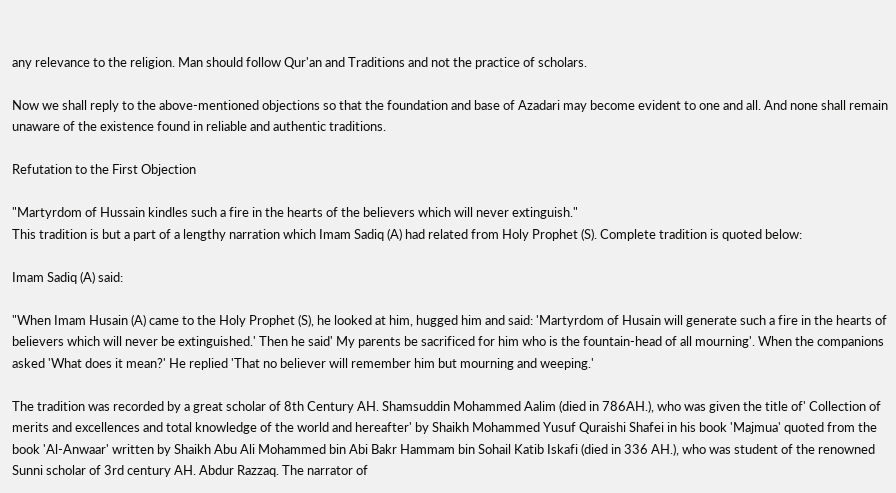any relevance to the religion. Man should follow Qur'an and Traditions and not the practice of scholars.

Now we shall reply to the above-mentioned objections so that the foundation and base of Azadari may become evident to one and all. And none shall remain unaware of the existence found in reliable and authentic traditions.

Refutation to the First Objection

"Martyrdom of Hussain kindles such a fire in the hearts of the believers which will never extinguish."
This tradition is but a part of a lengthy narration which Imam Sadiq (A) had related from Holy Prophet (S). Complete tradition is quoted below:

Imam Sadiq (A) said:

"When Imam Husain (A) came to the Holy Prophet (S), he looked at him, hugged him and said: 'Martyrdom of Husain will generate such a fire in the hearts of believers which will never be extinguished.' Then he said' My parents be sacrificed for him who is the fountain-head of all mourning'. When the companions asked 'What does it mean?' He replied 'That no believer will remember him but mourning and weeping.'

The tradition was recorded by a great scholar of 8th Century AH. Shamsuddin Mohammed Aalim (died in 786AH.), who was given the title of' Collection of merits and excellences and total knowledge of the world and hereafter' by Shaikh Mohammed Yusuf Quraishi Shafei in his book 'Majmua' quoted from the book 'Al-Anwaar' written by Shaikh Abu Ali Mohammed bin Abi Bakr Hammam bin Sohail Katib Iskafi (died in 336 AH.), who was student of the renowned Sunni scholar of 3rd century AH. Abdur Razzaq. The narrator of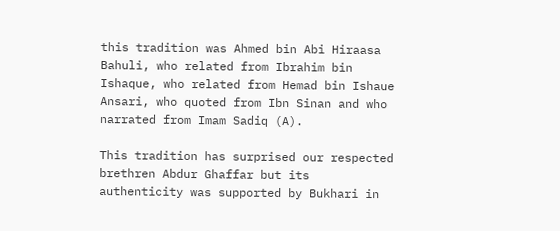this tradition was Ahmed bin Abi Hiraasa Bahuli, who related from Ibrahim bin Ishaque, who related from Hemad bin Ishaue Ansari, who quoted from Ibn Sinan and who narrated from Imam Sadiq (A).

This tradition has surprised our respected brethren Abdur Ghaffar but its authenticity was supported by Bukhari in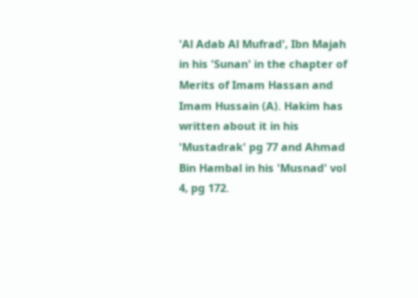'Al Adab Al Mufrad', Ibn Majah in his 'Sunan' in the chapter of Merits of Imam Hassan and Imam Hussain (A). Hakim has written about it in his 'Mustadrak' pg 77 and Ahmad Bin Hambal in his 'Musnad' vol 4, pg 172.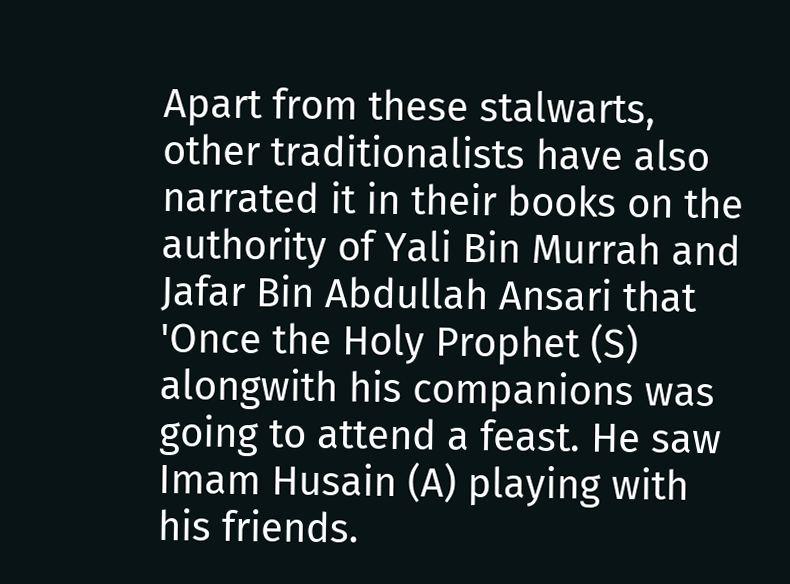Apart from these stalwarts, other traditionalists have also narrated it in their books on the authority of Yali Bin Murrah and Jafar Bin Abdullah Ansari that 'Once the Holy Prophet (S) alongwith his companions was going to attend a feast. He saw Imam Husain (A) playing with his friends.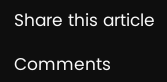Share this article

Comments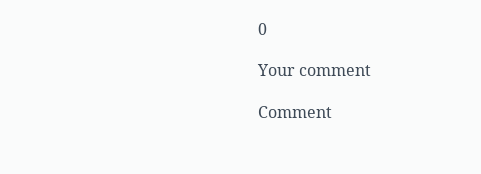0

Your comment

Comment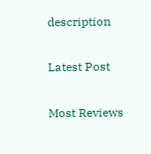description

Latest Post

Most Reviews